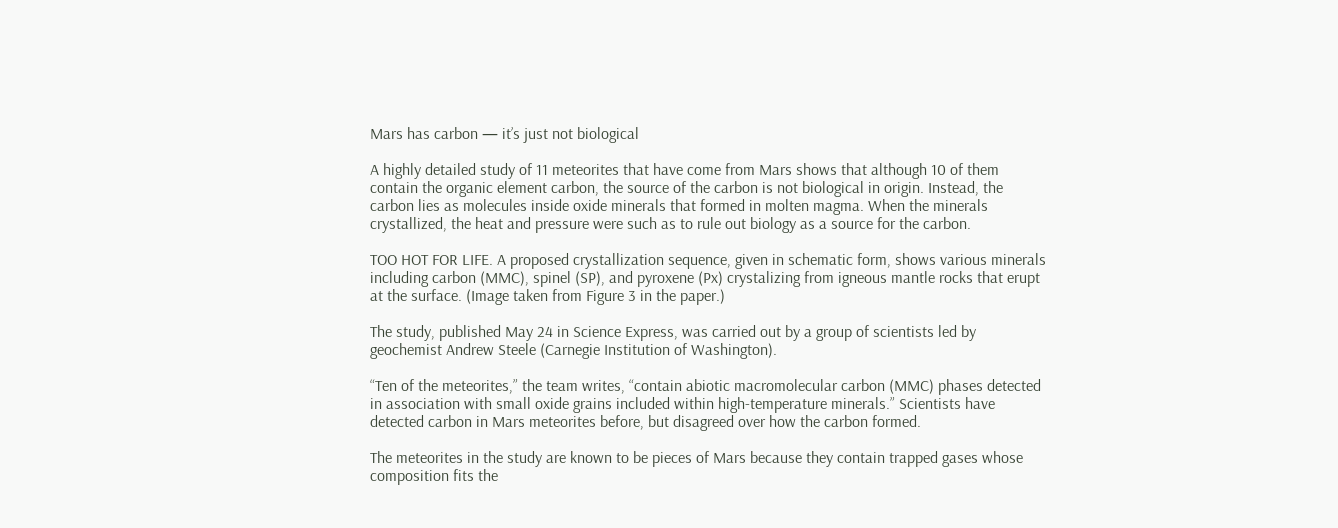Mars has carbon — it’s just not biological

A highly detailed study of 11 meteorites that have come from Mars shows that although 10 of them contain the organic element carbon, the source of the carbon is not biological in origin. Instead, the carbon lies as molecules inside oxide minerals that formed in molten magma. When the minerals crystallized, the heat and pressure were such as to rule out biology as a source for the carbon.

TOO HOT FOR LIFE. A proposed crystallization sequence, given in schematic form, shows various minerals including carbon (MMC), spinel (SP), and pyroxene (Px) crystalizing from igneous mantle rocks that erupt at the surface. (Image taken from Figure 3 in the paper.)

The study, published May 24 in Science Express, was carried out by a group of scientists led by geochemist Andrew Steele (Carnegie Institution of Washington).

“Ten of the meteorites,” the team writes, “contain abiotic macromolecular carbon (MMC) phases detected in association with small oxide grains included within high-temperature minerals.” Scientists have detected carbon in Mars meteorites before, but disagreed over how the carbon formed.

The meteorites in the study are known to be pieces of Mars because they contain trapped gases whose composition fits the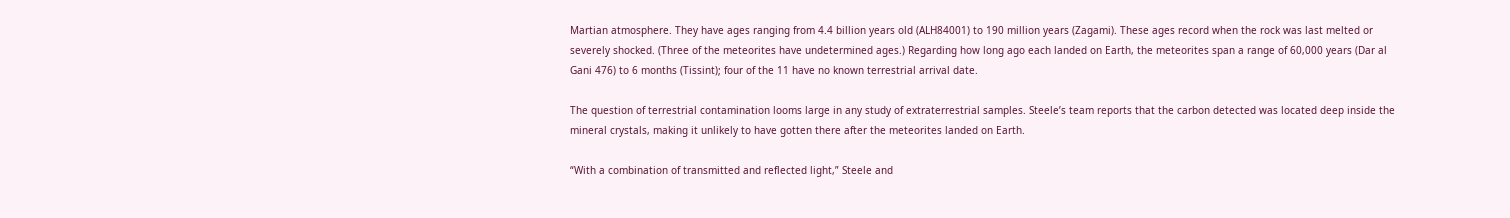Martian atmosphere. They have ages ranging from 4.4 billion years old (ALH84001) to 190 million years (Zagami). These ages record when the rock was last melted or severely shocked. (Three of the meteorites have undetermined ages.) Regarding how long ago each landed on Earth, the meteorites span a range of 60,000 years (Dar al Gani 476) to 6 months (Tissint); four of the 11 have no known terrestrial arrival date.

The question of terrestrial contamination looms large in any study of extraterrestrial samples. Steele’s team reports that the carbon detected was located deep inside the mineral crystals, making it unlikely to have gotten there after the meteorites landed on Earth.

“With a combination of transmitted and reflected light,” Steele and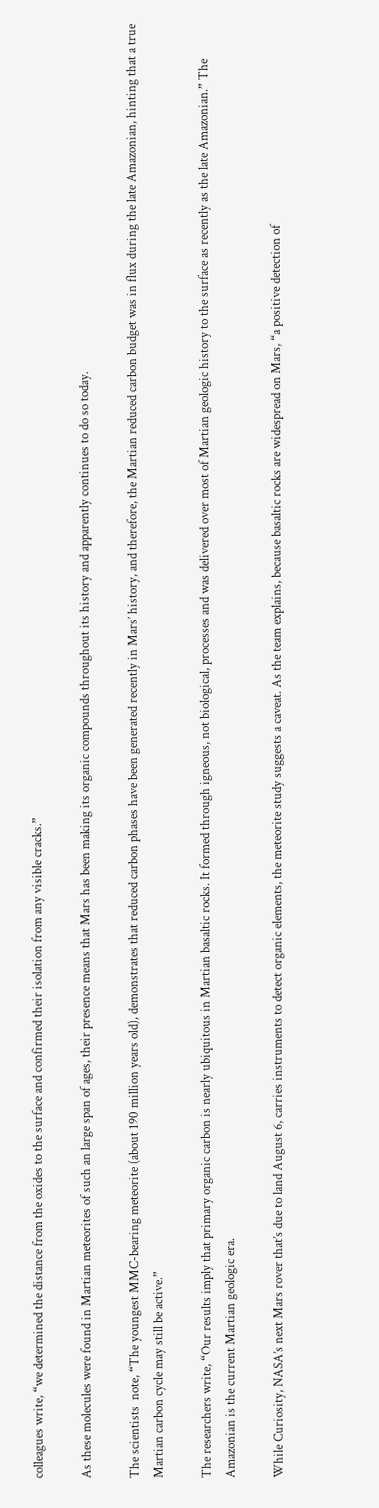colleagues write, “we determined the distance from the oxides to the surface and confirmed their isolation from any visible cracks.”

As these molecules were found in Martian meteorites of such an large span of ages, their presence means that Mars has been making its organic compounds throughout its history and apparently continues to do so today.

The scientists  note, “The youngest MMC-bearing meteorite (about 190 million years old), demonstrates that reduced carbon phases have been generated recently in Mars’ history, and therefore, the Martian reduced carbon budget was in flux during the late Amazonian, hinting that a true Martian carbon cycle may still be active.”

The researchers write, “Our results imply that primary organic carbon is nearly ubiquitous in Martian basaltic rocks. It formed through igneous, not biological, processes and was delivered over most of Martian geologic history to the surface as recently as the late Amazonian.” The Amazonian is the current Martian geologic era.

While Curiosity, NASA’s next Mars rover that’s due to land August 6, carries instruments to detect organic elements, the meteorite study suggests a caveat. As the team explains, because basaltic rocks are widespread on Mars, “a positive detection of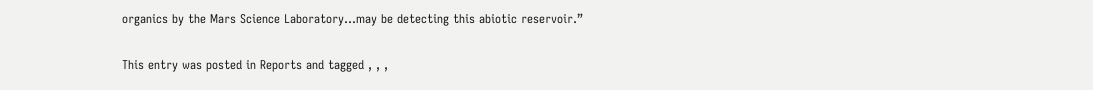organics by the Mars Science Laboratory…may be detecting this abiotic reservoir.”

This entry was posted in Reports and tagged , , ,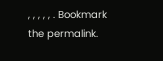, , , , , . Bookmark the permalink.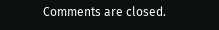Comments are closed.